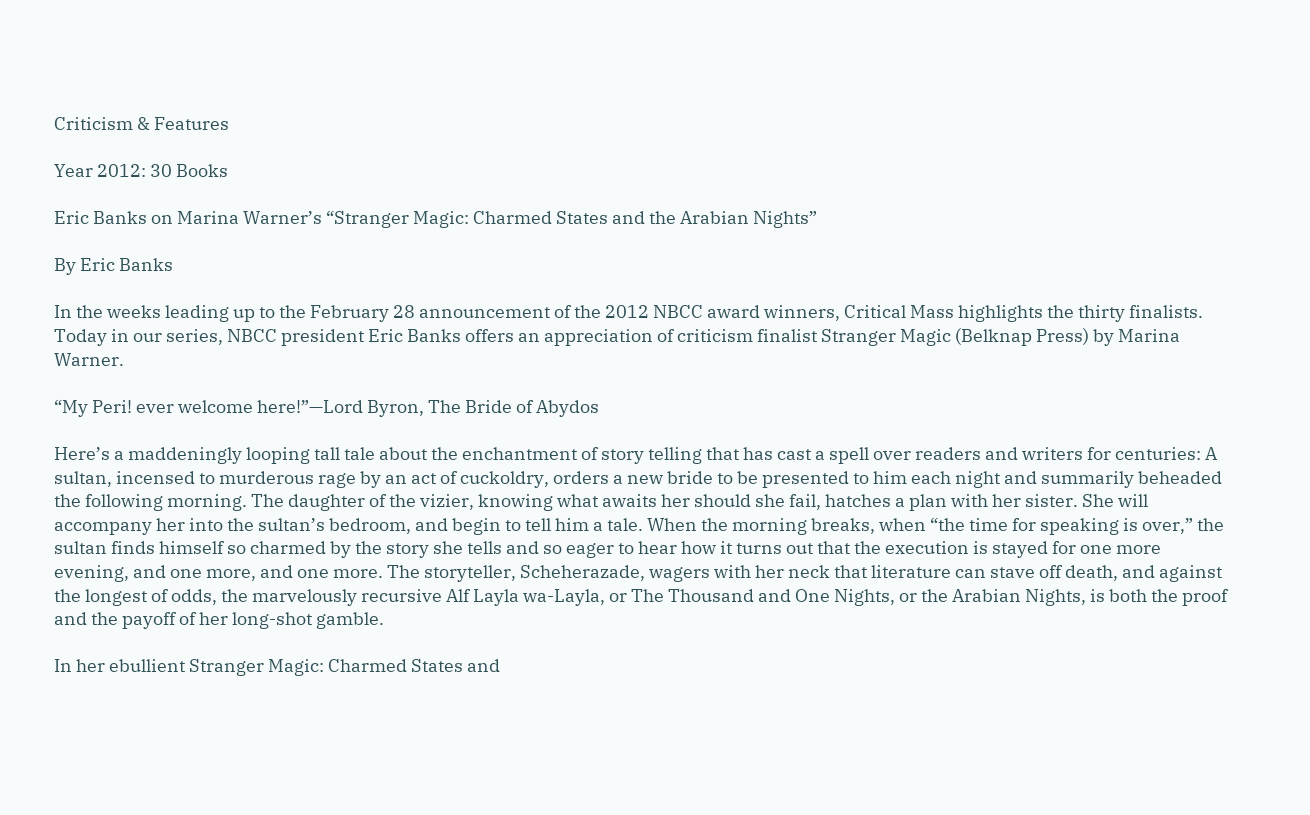Criticism & Features

Year 2012: 30 Books

Eric Banks on Marina Warner’s “Stranger Magic: Charmed States and the Arabian Nights”

By Eric Banks

In the weeks leading up to the February 28 announcement of the 2012 NBCC award winners, Critical Mass highlights the thirty finalists. Today in our series, NBCC president Eric Banks offers an appreciation of criticism finalist Stranger Magic (Belknap Press) by Marina Warner.

“My Peri! ever welcome here!”—Lord Byron, The Bride of Abydos

Here’s a maddeningly looping tall tale about the enchantment of story telling that has cast a spell over readers and writers for centuries: A sultan, incensed to murderous rage by an act of cuckoldry, orders a new bride to be presented to him each night and summarily beheaded the following morning. The daughter of the vizier, knowing what awaits her should she fail, hatches a plan with her sister. She will accompany her into the sultan’s bedroom, and begin to tell him a tale. When the morning breaks, when “the time for speaking is over,” the sultan finds himself so charmed by the story she tells and so eager to hear how it turns out that the execution is stayed for one more evening, and one more, and one more. The storyteller, Scheherazade, wagers with her neck that literature can stave off death, and against the longest of odds, the marvelously recursive Alf Layla wa-Layla, or The Thousand and One Nights, or the Arabian Nights, is both the proof and the payoff of her long-shot gamble.

In her ebullient Stranger Magic: Charmed States and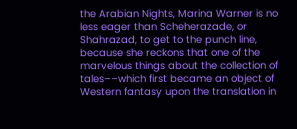the Arabian Nights, Marina Warner is no less eager than Scheherazade, or Shahrazad, to get to the punch line, because she reckons that one of the marvelous things about the collection of tales––which first became an object of Western fantasy upon the translation in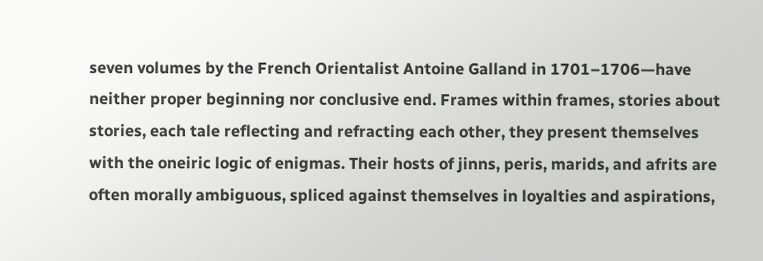seven volumes by the French Orientalist Antoine Galland in 1701–1706—have neither proper beginning nor conclusive end. Frames within frames, stories about stories, each tale reflecting and refracting each other, they present themselves with the oneiric logic of enigmas. Their hosts of jinns, peris, marids, and afrits are often morally ambiguous, spliced against themselves in loyalties and aspirations,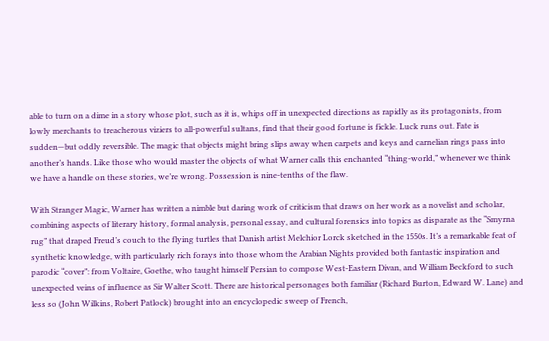able to turn on a dime in a story whose plot, such as it is, whips off in unexpected directions as rapidly as its protagonists, from lowly merchants to treacherous viziers to all-powerful sultans, find that their good fortune is fickle. Luck runs out. Fate is sudden—but oddly reversible. The magic that objects might bring slips away when carpets and keys and carnelian rings pass into another’s hands. Like those who would master the objects of what Warner calls this enchanted “thing-world,” whenever we think we have a handle on these stories, we’re wrong. Possession is nine-tenths of the flaw.

With Stranger Magic, Warner has written a nimble but daring work of criticism that draws on her work as a novelist and scholar, combining aspects of literary history, formal analysis, personal essay, and cultural forensics into topics as disparate as the “Smyrna rug” that draped Freud’s couch to the flying turtles that Danish artist Melchior Lorck sketched in the 1550s. It’s a remarkable feat of synthetic knowledge, with particularly rich forays into those whom the Arabian Nights provided both fantastic inspiration and parodic “cover”: from Voltaire, Goethe, who taught himself Persian to compose West-Eastern Divan, and William Beckford to such unexpected veins of influence as Sir Walter Scott. There are historical personages both familiar (Richard Burton, Edward W. Lane) and less so (John Wilkins, Robert Patlock) brought into an encyclopedic sweep of French,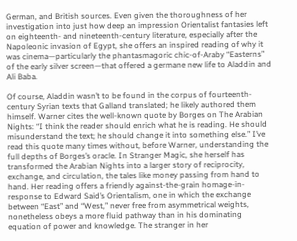German, and British sources. Even given the thoroughness of her investigation into just how deep an impression Orientalist fantasies left on eighteenth- and nineteenth-century literature, especially after the Napoleonic invasion of Egypt, she offers an inspired reading of why it was cinema—particularly the phantasmagoric chic-of-Araby “Easterns” of the early silver screen—that offered a germane new life to Aladdin and Ali Baba.

Of course, Aladdin wasn’t to be found in the corpus of fourteenth-century Syrian texts that Galland translated; he likely authored them himself. Warner cites the well-known quote by Borges on The Arabian Nights: “I think the reader should enrich what he is reading. He should misunderstand the text; he should change it into something else.” I’ve read this quote many times without, before Warner, understanding the full depths of Borges’s oracle. In Stranger Magic, she herself has transformed the Arabian Nights into a larger story of reciprocity, exchange, and circulation, the tales like money passing from hand to hand. Her reading offers a friendly against-the-grain homage-in-response to Edward Said’s Orientalism, one in which the exchange between “East” and “West,” never free from asymmetrical weights, nonetheless obeys a more fluid pathway than in his dominating equation of power and knowledge. The stranger in her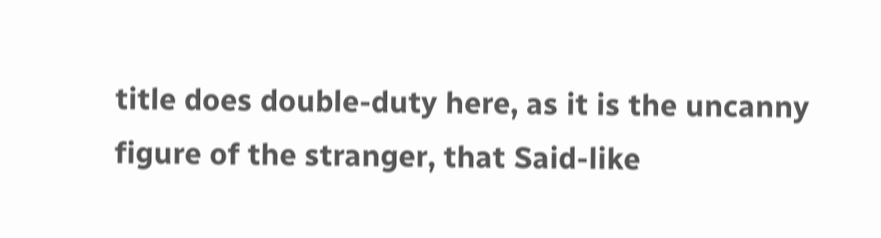title does double-duty here, as it is the uncanny figure of the stranger, that Said-like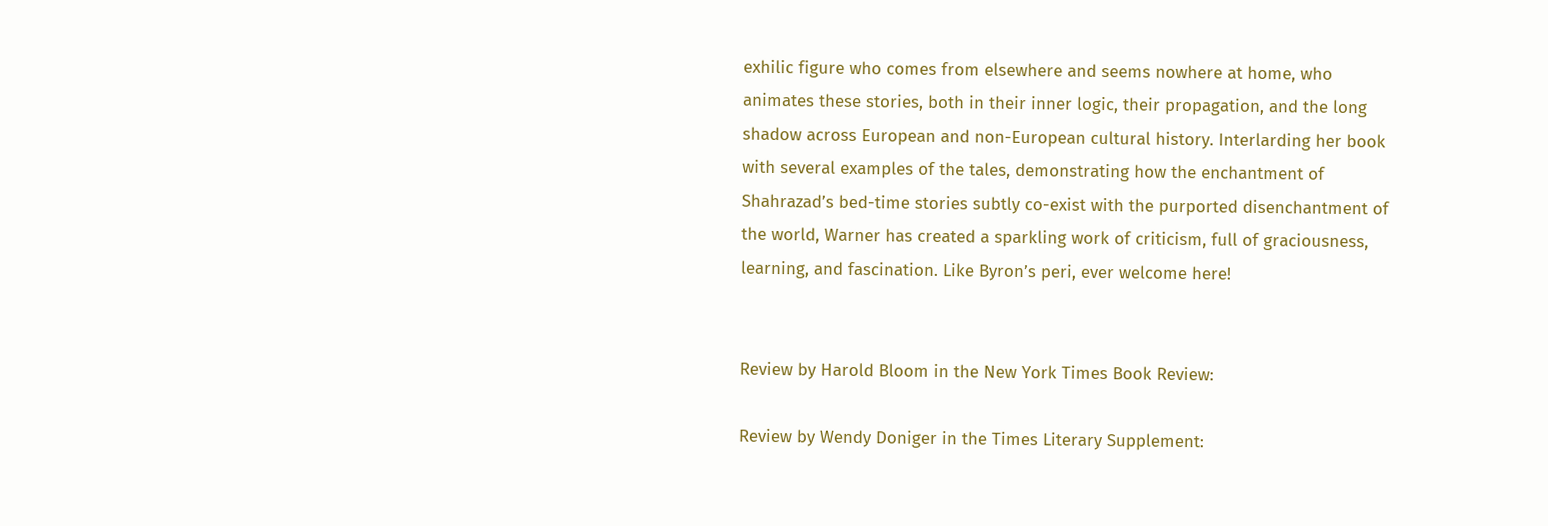exhilic figure who comes from elsewhere and seems nowhere at home, who animates these stories, both in their inner logic, their propagation, and the long shadow across European and non-European cultural history. Interlarding her book with several examples of the tales, demonstrating how the enchantment of Shahrazad’s bed-time stories subtly co-exist with the purported disenchantment of the world, Warner has created a sparkling work of criticism, full of graciousness, learning, and fascination. Like Byron’s peri, ever welcome here!


Review by Harold Bloom in the New York Times Book Review:

Review by Wendy Doniger in the Times Literary Supplement: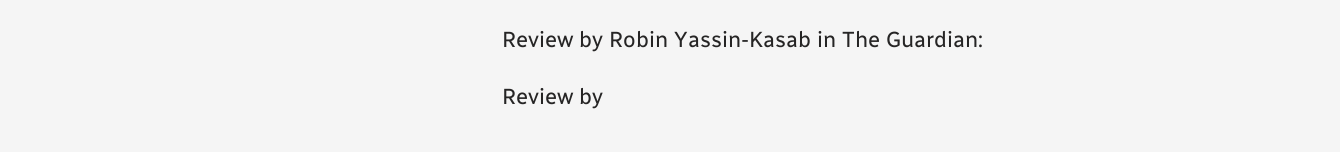Review by Robin Yassin-Kasab in The Guardian:

Review by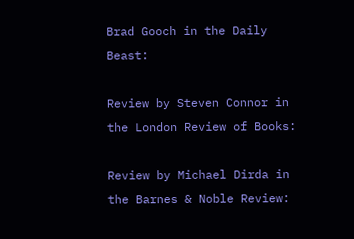Brad Gooch in the Daily Beast:

Review by Steven Connor in the London Review of Books:

Review by Michael Dirda in the Barnes & Noble Review: